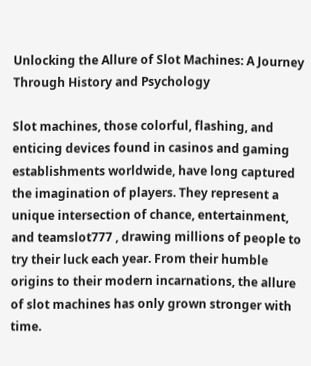Unlocking the Allure of Slot Machines: A Journey Through History and Psychology

Slot machines, those colorful, flashing, and enticing devices found in casinos and gaming establishments worldwide, have long captured the imagination of players. They represent a unique intersection of chance, entertainment, and teamslot777 , drawing millions of people to try their luck each year. From their humble origins to their modern incarnations, the allure of slot machines has only grown stronger with time.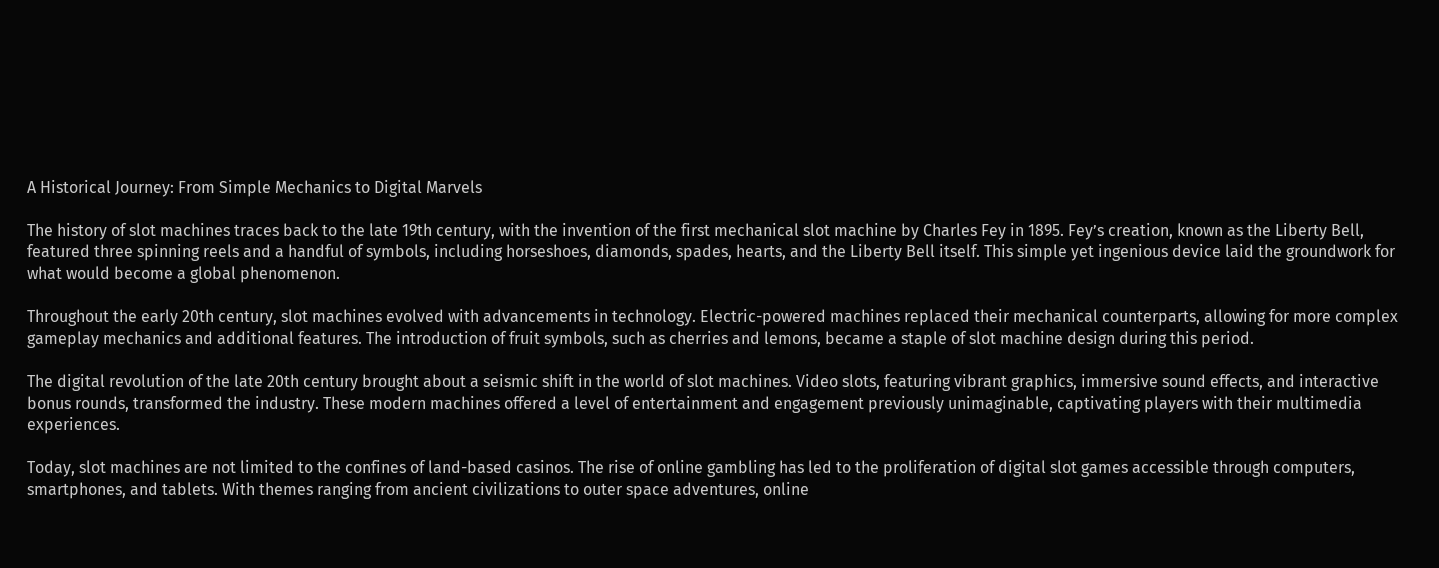A Historical Journey: From Simple Mechanics to Digital Marvels

The history of slot machines traces back to the late 19th century, with the invention of the first mechanical slot machine by Charles Fey in 1895. Fey’s creation, known as the Liberty Bell, featured three spinning reels and a handful of symbols, including horseshoes, diamonds, spades, hearts, and the Liberty Bell itself. This simple yet ingenious device laid the groundwork for what would become a global phenomenon.

Throughout the early 20th century, slot machines evolved with advancements in technology. Electric-powered machines replaced their mechanical counterparts, allowing for more complex gameplay mechanics and additional features. The introduction of fruit symbols, such as cherries and lemons, became a staple of slot machine design during this period.

The digital revolution of the late 20th century brought about a seismic shift in the world of slot machines. Video slots, featuring vibrant graphics, immersive sound effects, and interactive bonus rounds, transformed the industry. These modern machines offered a level of entertainment and engagement previously unimaginable, captivating players with their multimedia experiences.

Today, slot machines are not limited to the confines of land-based casinos. The rise of online gambling has led to the proliferation of digital slot games accessible through computers, smartphones, and tablets. With themes ranging from ancient civilizations to outer space adventures, online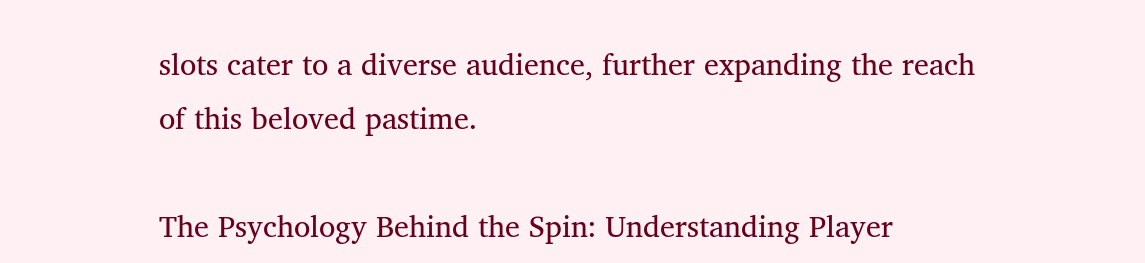slots cater to a diverse audience, further expanding the reach of this beloved pastime.

The Psychology Behind the Spin: Understanding Player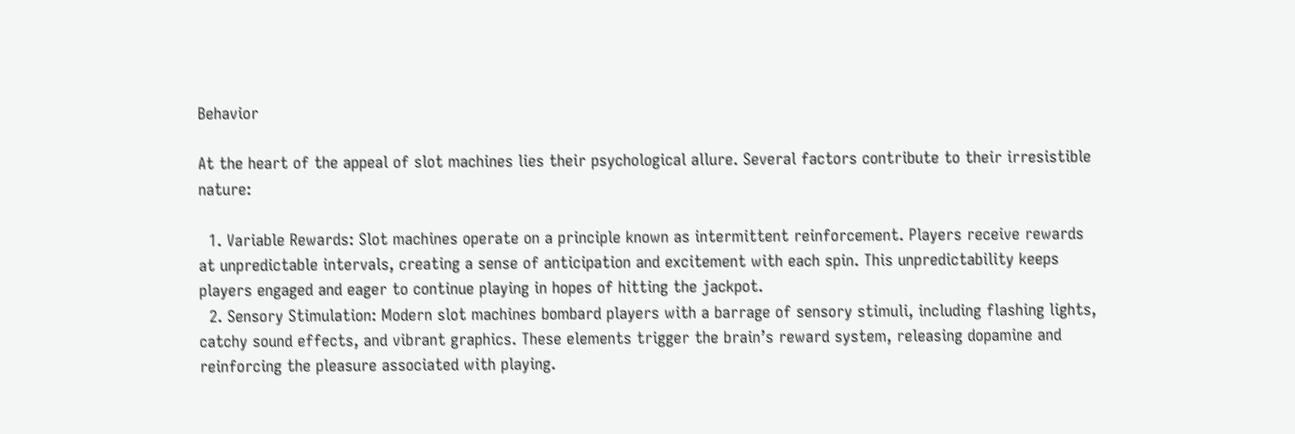Behavior

At the heart of the appeal of slot machines lies their psychological allure. Several factors contribute to their irresistible nature:

  1. Variable Rewards: Slot machines operate on a principle known as intermittent reinforcement. Players receive rewards at unpredictable intervals, creating a sense of anticipation and excitement with each spin. This unpredictability keeps players engaged and eager to continue playing in hopes of hitting the jackpot.
  2. Sensory Stimulation: Modern slot machines bombard players with a barrage of sensory stimuli, including flashing lights, catchy sound effects, and vibrant graphics. These elements trigger the brain’s reward system, releasing dopamine and reinforcing the pleasure associated with playing.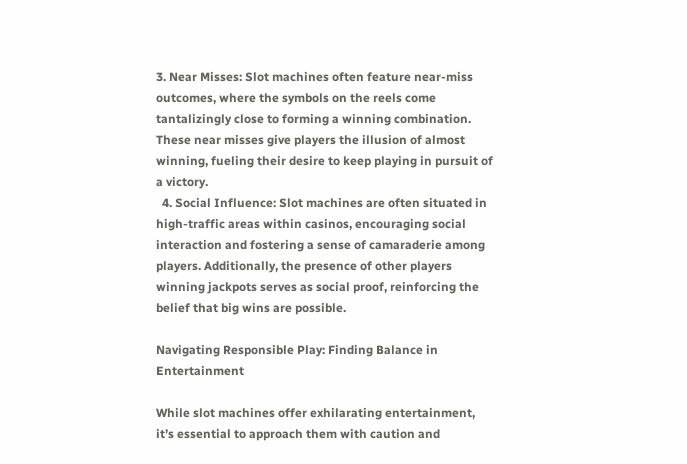3. Near Misses: Slot machines often feature near-miss outcomes, where the symbols on the reels come tantalizingly close to forming a winning combination. These near misses give players the illusion of almost winning, fueling their desire to keep playing in pursuit of a victory.
  4. Social Influence: Slot machines are often situated in high-traffic areas within casinos, encouraging social interaction and fostering a sense of camaraderie among players. Additionally, the presence of other players winning jackpots serves as social proof, reinforcing the belief that big wins are possible.

Navigating Responsible Play: Finding Balance in Entertainment

While slot machines offer exhilarating entertainment, it’s essential to approach them with caution and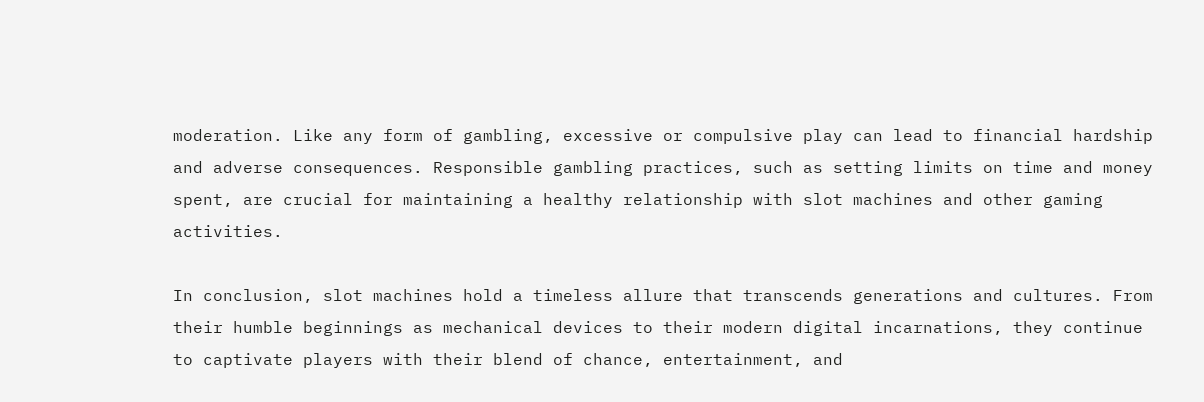moderation. Like any form of gambling, excessive or compulsive play can lead to financial hardship and adverse consequences. Responsible gambling practices, such as setting limits on time and money spent, are crucial for maintaining a healthy relationship with slot machines and other gaming activities.

In conclusion, slot machines hold a timeless allure that transcends generations and cultures. From their humble beginnings as mechanical devices to their modern digital incarnations, they continue to captivate players with their blend of chance, entertainment, and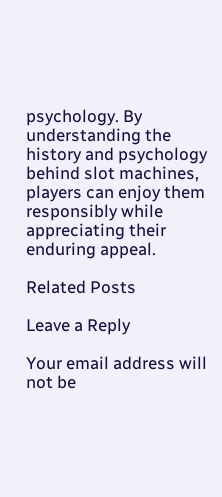psychology. By understanding the history and psychology behind slot machines, players can enjoy them responsibly while appreciating their enduring appeal.

Related Posts

Leave a Reply

Your email address will not be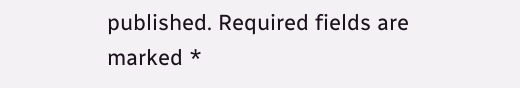published. Required fields are marked *